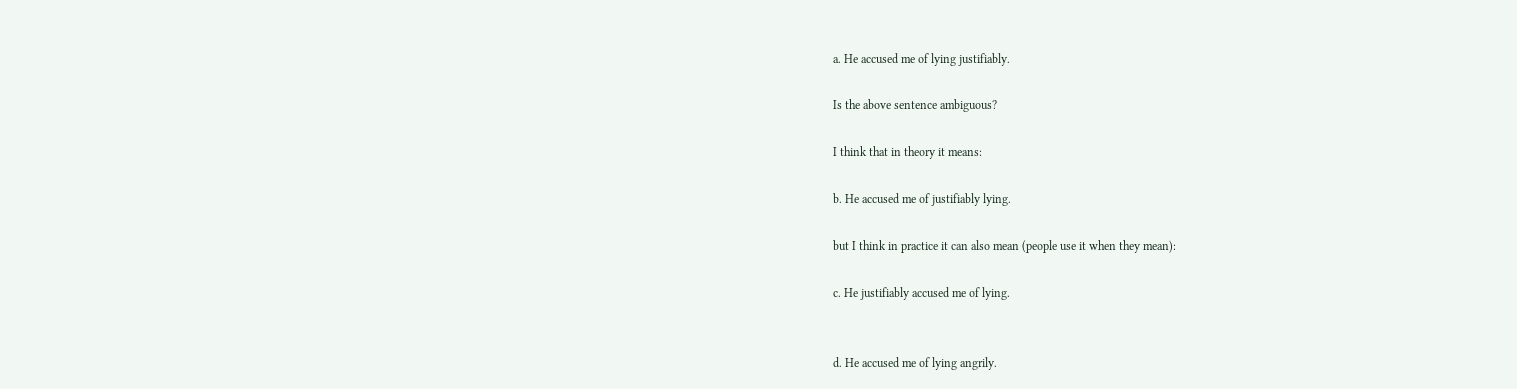a. He accused me of lying justifiably.

Is the above sentence ambiguous?

I think that in theory it means:

b. He accused me of justifiably lying.

but I think in practice it can also mean (people use it when they mean):

c. He justifiably accused me of lying.


d. He accused me of lying angrily.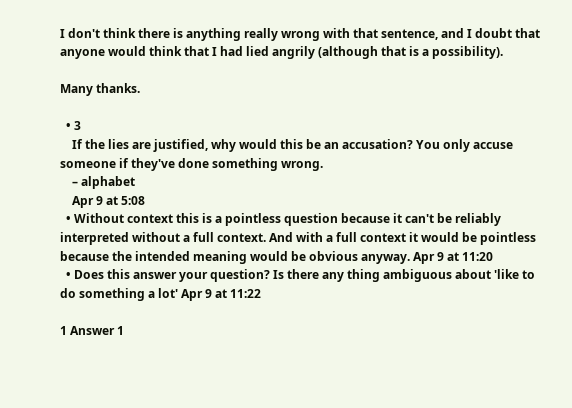I don't think there is anything really wrong with that sentence, and I doubt that anyone would think that I had lied angrily (although that is a possibility).

Many thanks.

  • 3
    If the lies are justified, why would this be an accusation? You only accuse someone if they've done something wrong.
    – alphabet
    Apr 9 at 5:08
  • Without context this is a pointless question because it can't be reliably interpreted without a full context. And with a full context it would be pointless because the intended meaning would be obvious anyway. Apr 9 at 11:20
  • Does this answer your question? Is there any thing ambiguous about 'like to do something a lot' Apr 9 at 11:22

1 Answer 1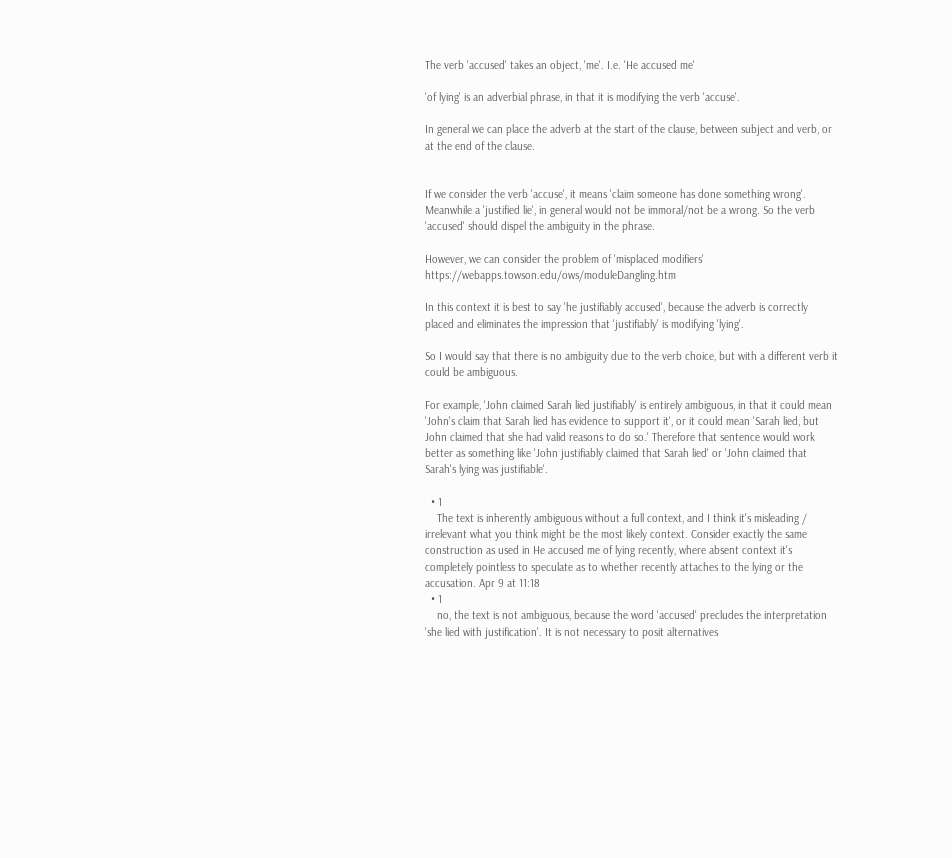The verb 'accused' takes an object, 'me'. I.e. 'He accused me'

'of lying' is an adverbial phrase, in that it is modifying the verb 'accuse'.

In general we can place the adverb at the start of the clause, between subject and verb, or at the end of the clause.


If we consider the verb 'accuse', it means 'claim someone has done something wrong'. Meanwhile a 'justified lie', in general would not be immoral/not be a wrong. So the verb 'accused' should dispel the ambiguity in the phrase.

However, we can consider the problem of 'misplaced modifiers' https://webapps.towson.edu/ows/moduleDangling.htm

In this context it is best to say 'he justifiably accused', because the adverb is correctly placed and eliminates the impression that 'justifiably' is modifying 'lying'.

So I would say that there is no ambiguity due to the verb choice, but with a different verb it could be ambiguous.

For example, 'John claimed Sarah lied justifiably' is entirely ambiguous, in that it could mean 'John's claim that Sarah lied has evidence to support it', or it could mean 'Sarah lied, but John claimed that she had valid reasons to do so.' Therefore that sentence would work better as something like 'John justifiably claimed that Sarah lied' or 'John claimed that Sarah's lying was justifiable'.

  • 1
    The text is inherently ambiguous without a full context, and I think it's misleading / irrelevant what you think might be the most likely context. Consider exactly the same construction as used in He accused me of lying recently, where absent context it's completely pointless to speculate as to whether recently attaches to the lying or the accusation. Apr 9 at 11:18
  • 1
    no, the text is not ambiguous, because the word 'accused' precludes the interpretation 'she lied with justification'. It is not necessary to posit alternatives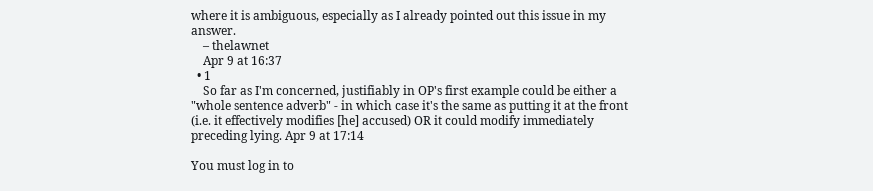where it is ambiguous, especially as I already pointed out this issue in my answer.
    – thelawnet
    Apr 9 at 16:37
  • 1
    So far as I'm concerned, justifiably in OP's first example could be either a "whole sentence adverb" - in which case it's the same as putting it at the front (i.e. it effectively modifies [he] accused) OR it could modify immediately preceding lying. Apr 9 at 17:14

You must log in to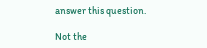answer this question.

Not the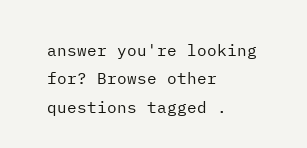answer you're looking for? Browse other questions tagged .